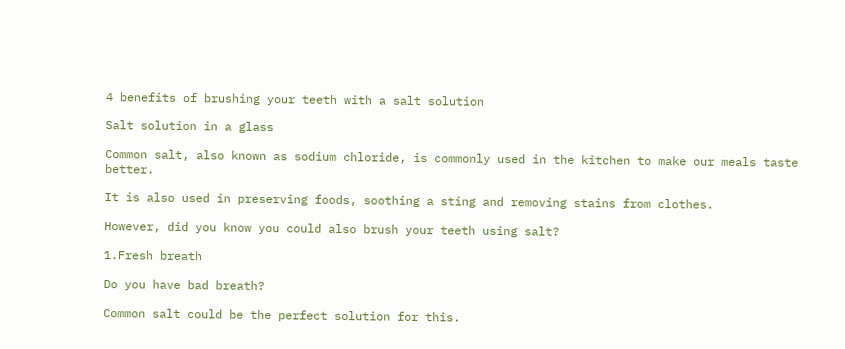4 benefits of brushing your teeth with a salt solution

Salt solution in a glass

Common salt, also known as sodium chloride, is commonly used in the kitchen to make our meals taste better.

It is also used in preserving foods, soothing a sting and removing stains from clothes.

However, did you know you could also brush your teeth using salt?

1.Fresh breath

Do you have bad breath?

Common salt could be the perfect solution for this.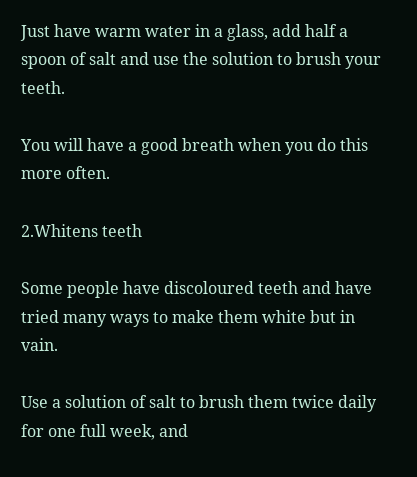Just have warm water in a glass, add half a spoon of salt and use the solution to brush your teeth.

You will have a good breath when you do this more often.

2.Whitens teeth

Some people have discoloured teeth and have tried many ways to make them white but in vain.

Use a solution of salt to brush them twice daily for one full week, and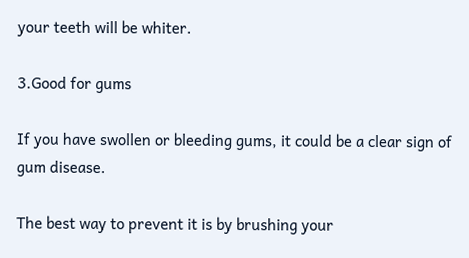your teeth will be whiter.

3.Good for gums

If you have swollen or bleeding gums, it could be a clear sign of gum disease.

The best way to prevent it is by brushing your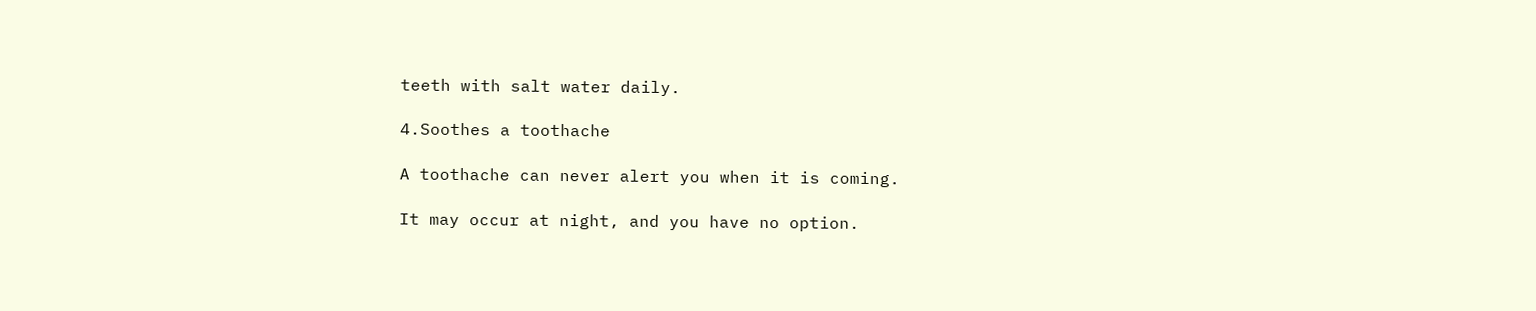teeth with salt water daily.

4.Soothes a toothache

A toothache can never alert you when it is coming.

It may occur at night, and you have no option.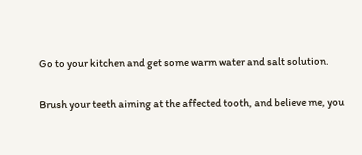Go to your kitchen and get some warm water and salt solution.

Brush your teeth aiming at the affected tooth, and believe me, you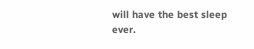will have the best sleep ever.